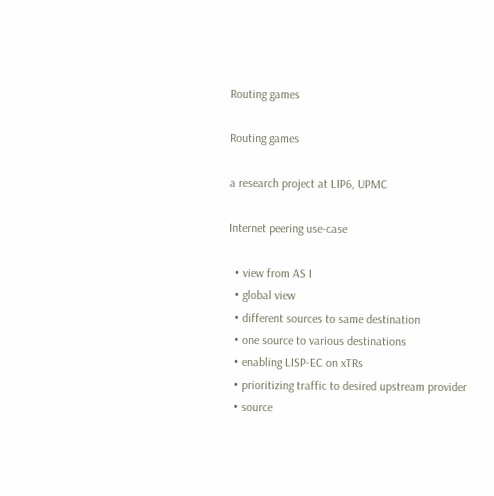Routing games

Routing games

a research project at LIP6, UPMC

Internet peering use-case

  • view from AS I
  • global view
  • different sources to same destination
  • one source to various destinations
  • enabling LISP-EC on xTRs
  • prioritizing traffic to desired upstream provider
  • source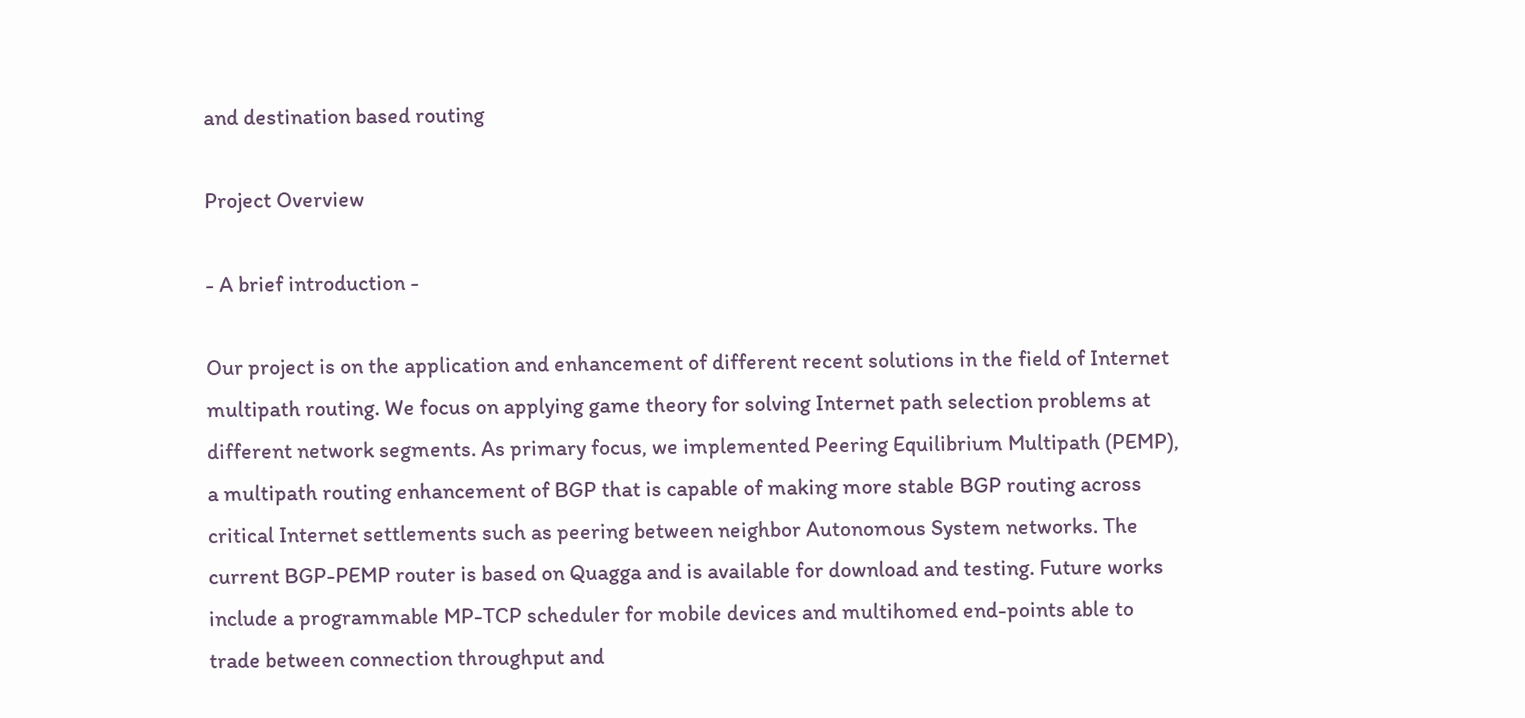and destination based routing

Project Overview

- A brief introduction -

Our project is on the application and enhancement of different recent solutions in the field of Internet multipath routing. We focus on applying game theory for solving Internet path selection problems at different network segments. As primary focus, we implemented Peering Equilibrium Multipath (PEMP), a multipath routing enhancement of BGP that is capable of making more stable BGP routing across critical Internet settlements such as peering between neighbor Autonomous System networks. The current BGP-PEMP router is based on Quagga and is available for download and testing. Future works include a programmable MP-TCP scheduler for mobile devices and multihomed end-points able to trade between connection throughput and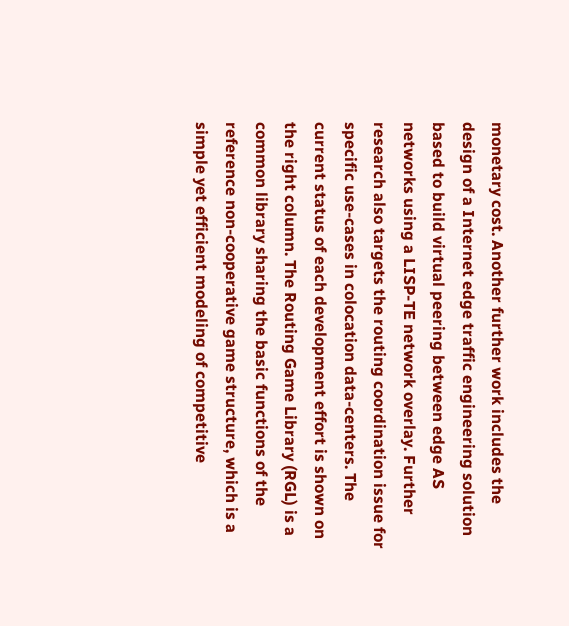monetary cost. Another further work includes the design of a Internet edge traffic engineering solution based to build virtual peering between edge AS networks using a LISP-TE network overlay. Further research also targets the routing coordination issue for specific use-cases in colocation data-centers. The current status of each development effort is shown on the right column. The Routing Game Library (RGL) is a common library sharing the basic functions of the reference non-cooperative game structure, which is a simple yet efficient modeling of competitive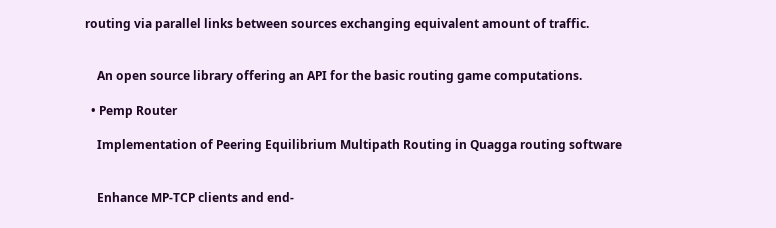routing via parallel links between sources exchanging equivalent amount of traffic.


    An open source library offering an API for the basic routing game computations.

  • Pemp Router

    Implementation of Peering Equilibrium Multipath Routing in Quagga routing software


    Enhance MP-TCP clients and end-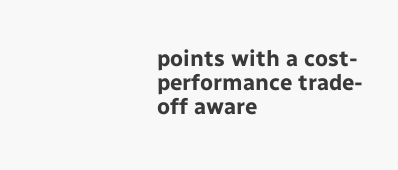points with a cost-performance trade-off aware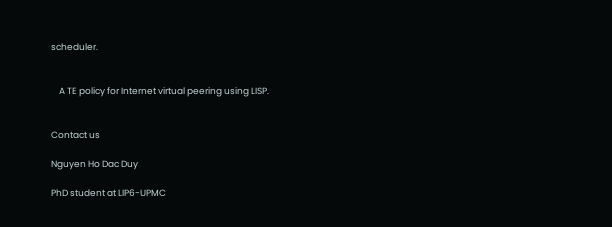scheduler.


    A TE policy for Internet virtual peering using LISP.


Contact us

Nguyen Ho Dac Duy

PhD student at LIP6-UPMC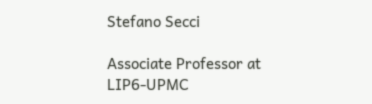Stefano Secci

Associate Professor at LIP6-UPMC